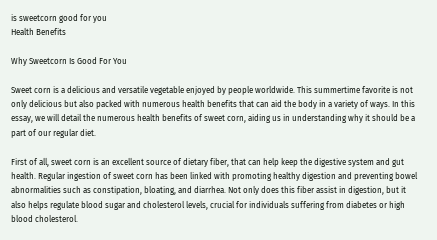is sweetcorn good for you
Health Benefits

Why Sweetcorn Is Good For You

Sweet corn is a delicious and versatile vegetable enjoyed by people worldwide. This summertime favorite is not only delicious but also packed with numerous health benefits that can aid the body in a variety of ways. In this essay, we will detail the numerous health benefits of sweet corn, aiding us in understanding why it should be a part of our regular diet.

First of all, sweet corn is an excellent source of dietary fiber, that can help keep the digestive system and gut health. Regular ingestion of sweet corn has been linked with promoting healthy digestion and preventing bowel abnormalities such as constipation, bloating, and diarrhea. Not only does this fiber assist in digestion, but it also helps regulate blood sugar and cholesterol levels, crucial for individuals suffering from diabetes or high blood cholesterol.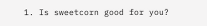1. Is sweetcorn good for you?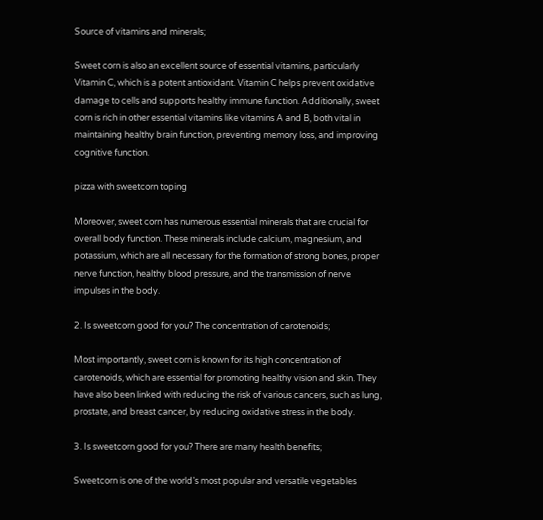Source of vitamins and minerals;

Sweet corn is also an excellent source of essential vitamins, particularly Vitamin C, which is a potent antioxidant. Vitamin C helps prevent oxidative damage to cells and supports healthy immune function. Additionally, sweet corn is rich in other essential vitamins like vitamins A and B, both vital in maintaining healthy brain function, preventing memory loss, and improving cognitive function.

pizza with sweetcorn toping

Moreover, sweet corn has numerous essential minerals that are crucial for overall body function. These minerals include calcium, magnesium, and potassium, which are all necessary for the formation of strong bones, proper nerve function, healthy blood pressure, and the transmission of nerve impulses in the body.

2. Is sweetcorn good for you? The concentration of carotenoids;

Most importantly, sweet corn is known for its high concentration of carotenoids, which are essential for promoting healthy vision and skin. They have also been linked with reducing the risk of various cancers, such as lung, prostate, and breast cancer, by reducing oxidative stress in the body.

3. Is sweetcorn good for you? There are many health benefits;

Sweetcorn is one of the world’s most popular and versatile vegetables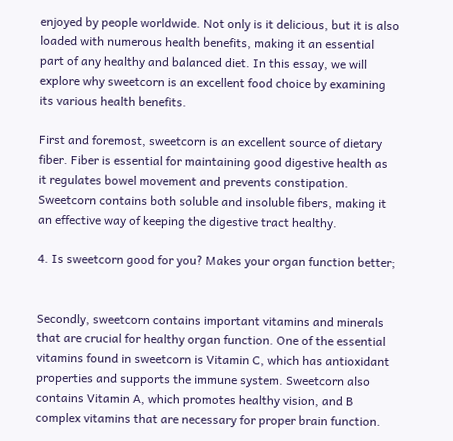enjoyed by people worldwide. Not only is it delicious, but it is also loaded with numerous health benefits, making it an essential part of any healthy and balanced diet. In this essay, we will explore why sweetcorn is an excellent food choice by examining its various health benefits.

First and foremost, sweetcorn is an excellent source of dietary fiber. Fiber is essential for maintaining good digestive health as it regulates bowel movement and prevents constipation. Sweetcorn contains both soluble and insoluble fibers, making it an effective way of keeping the digestive tract healthy.

4. Is sweetcorn good for you? Makes your organ function better;


Secondly, sweetcorn contains important vitamins and minerals that are crucial for healthy organ function. One of the essential vitamins found in sweetcorn is Vitamin C, which has antioxidant properties and supports the immune system. Sweetcorn also contains Vitamin A, which promotes healthy vision, and B complex vitamins that are necessary for proper brain function.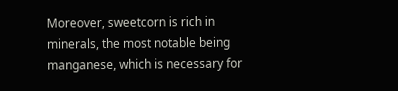Moreover, sweetcorn is rich in minerals, the most notable being manganese, which is necessary for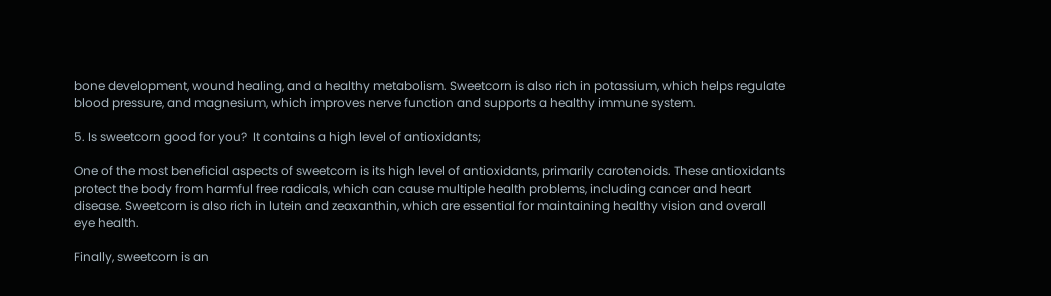bone development, wound healing, and a healthy metabolism. Sweetcorn is also rich in potassium, which helps regulate blood pressure, and magnesium, which improves nerve function and supports a healthy immune system.

5. Is sweetcorn good for you?  It contains a high level of antioxidants;

One of the most beneficial aspects of sweetcorn is its high level of antioxidants, primarily carotenoids. These antioxidants protect the body from harmful free radicals, which can cause multiple health problems, including cancer and heart disease. Sweetcorn is also rich in lutein and zeaxanthin, which are essential for maintaining healthy vision and overall eye health.

Finally, sweetcorn is an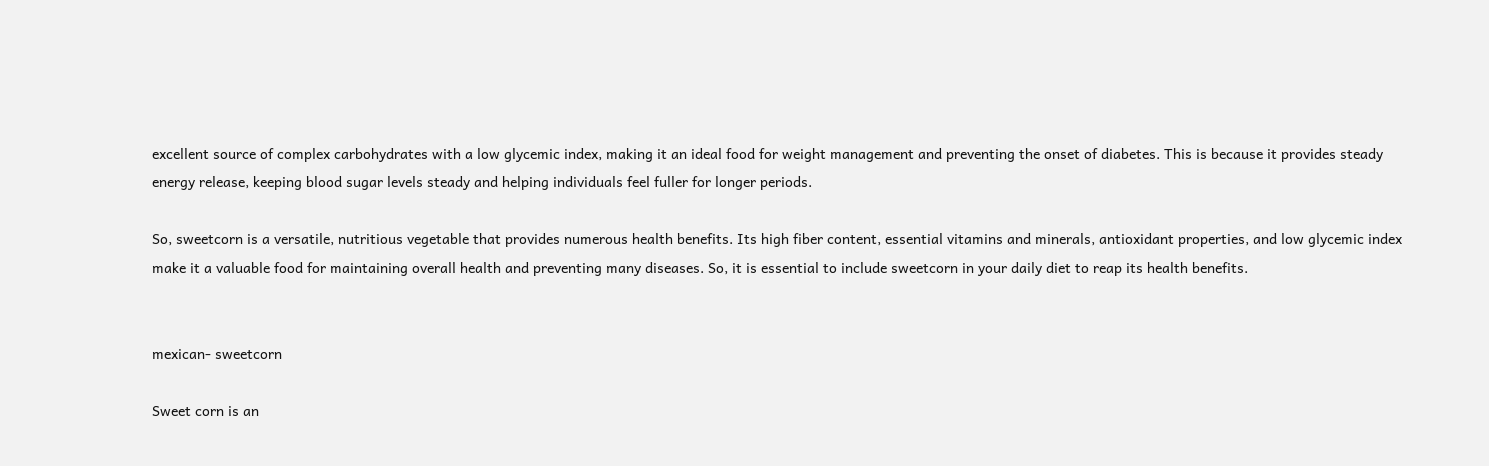excellent source of complex carbohydrates with a low glycemic index, making it an ideal food for weight management and preventing the onset of diabetes. This is because it provides steady energy release, keeping blood sugar levels steady and helping individuals feel fuller for longer periods.

So, sweetcorn is a versatile, nutritious vegetable that provides numerous health benefits. Its high fiber content, essential vitamins and minerals, antioxidant properties, and low glycemic index make it a valuable food for maintaining overall health and preventing many diseases. So, it is essential to include sweetcorn in your daily diet to reap its health benefits.


mexican- sweetcorn

Sweet corn is an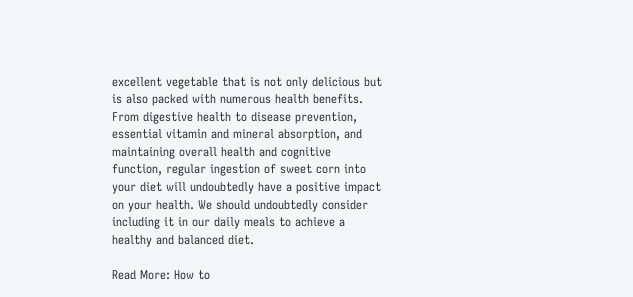excellent vegetable that is not only delicious but is also packed with numerous health benefits. From digestive health to disease prevention, essential vitamin and mineral absorption, and maintaining overall health and cognitive function, regular ingestion of sweet corn into your diet will undoubtedly have a positive impact on your health. We should undoubtedly consider including it in our daily meals to achieve a healthy and balanced diet.

Read More: How to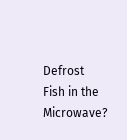Defrost Fish in the Microwave?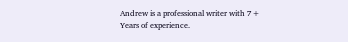Andrew is a professional writer with 7+ Years of experience.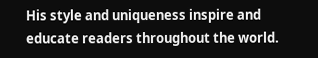His style and uniqueness inspire and educate readers throughout the world.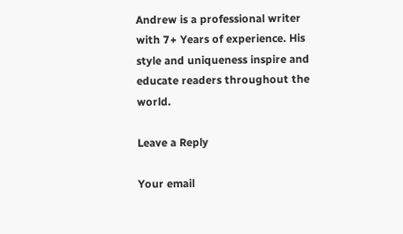Andrew is a professional writer with 7+ Years of experience. His style and uniqueness inspire and educate readers throughout the world.

Leave a Reply

Your email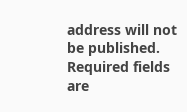address will not be published. Required fields are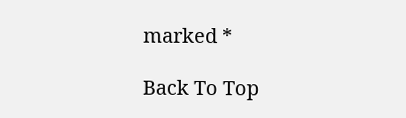marked *

Back To Top